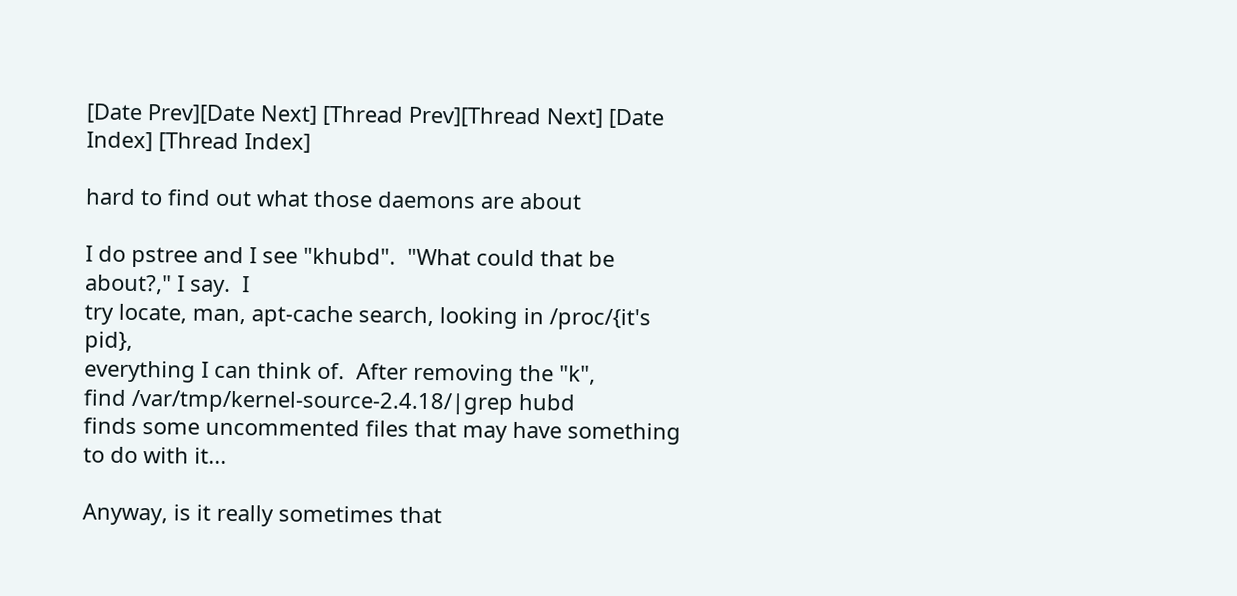[Date Prev][Date Next] [Thread Prev][Thread Next] [Date Index] [Thread Index]

hard to find out what those daemons are about

I do pstree and I see "khubd".  "What could that be about?," I say.  I
try locate, man, apt-cache search, looking in /proc/{it's pid},
everything I can think of.  After removing the "k",
find /var/tmp/kernel-source-2.4.18/|grep hubd
finds some uncommented files that may have something to do with it...

Anyway, is it really sometimes that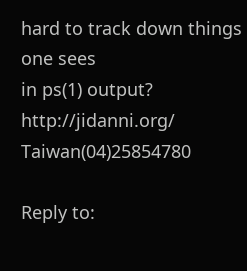hard to track down things one sees
in ps(1) output?
http://jidanni.org/ Taiwan(04)25854780

Reply to: